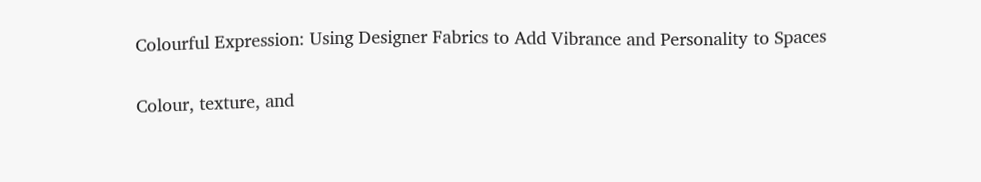Colourful Expression: Using Designer Fabrics to Add Vibrance and Personality to Spaces

Colour, texture, and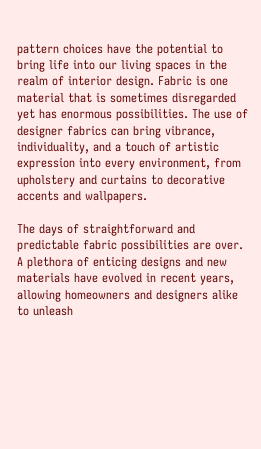pattern choices have the potential to bring life into our living spaces in the realm of interior design. Fabric is one material that is sometimes disregarded yet has enormous possibilities. The use of designer fabrics can bring vibrance, individuality, and a touch of artistic expression into every environment, from upholstery and curtains to decorative accents and wallpapers.

The days of straightforward and predictable fabric possibilities are over. A plethora of enticing designs and new materials have evolved in recent years, allowing homeowners and designers alike to unleash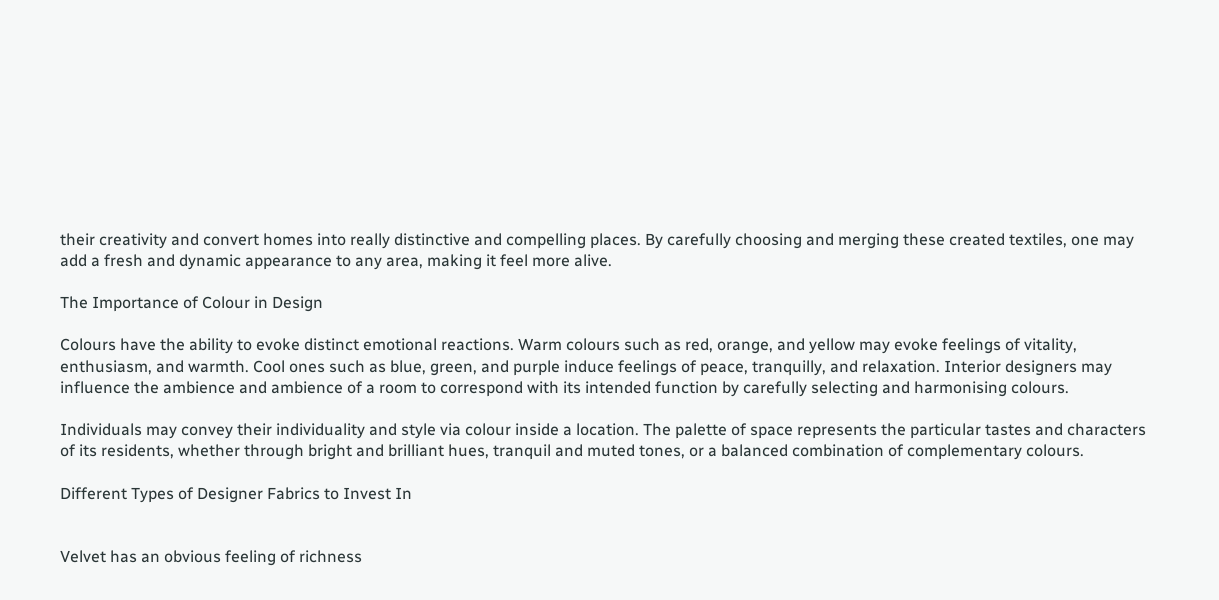their creativity and convert homes into really distinctive and compelling places. By carefully choosing and merging these created textiles, one may add a fresh and dynamic appearance to any area, making it feel more alive.

The Importance of Colour in Design

Colours have the ability to evoke distinct emotional reactions. Warm colours such as red, orange, and yellow may evoke feelings of vitality, enthusiasm, and warmth. Cool ones such as blue, green, and purple induce feelings of peace, tranquilly, and relaxation. Interior designers may influence the ambience and ambience of a room to correspond with its intended function by carefully selecting and harmonising colours.

Individuals may convey their individuality and style via colour inside a location. The palette of space represents the particular tastes and characters of its residents, whether through bright and brilliant hues, tranquil and muted tones, or a balanced combination of complementary colours.

Different Types of Designer Fabrics to Invest In


Velvet has an obvious feeling of richness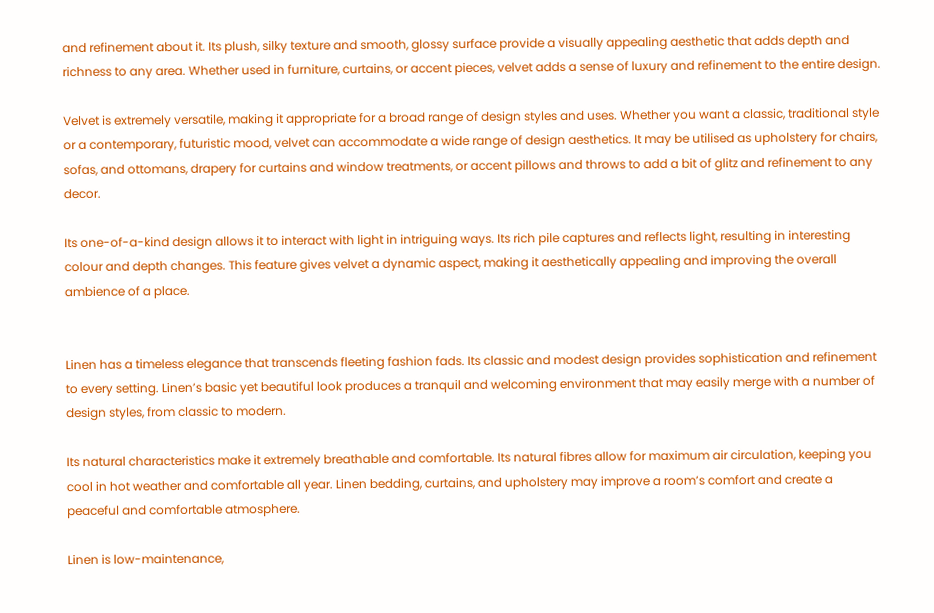and refinement about it. Its plush, silky texture and smooth, glossy surface provide a visually appealing aesthetic that adds depth and richness to any area. Whether used in furniture, curtains, or accent pieces, velvet adds a sense of luxury and refinement to the entire design.

Velvet is extremely versatile, making it appropriate for a broad range of design styles and uses. Whether you want a classic, traditional style or a contemporary, futuristic mood, velvet can accommodate a wide range of design aesthetics. It may be utilised as upholstery for chairs, sofas, and ottomans, drapery for curtains and window treatments, or accent pillows and throws to add a bit of glitz and refinement to any decor.

Its one-of-a-kind design allows it to interact with light in intriguing ways. Its rich pile captures and reflects light, resulting in interesting colour and depth changes. This feature gives velvet a dynamic aspect, making it aesthetically appealing and improving the overall ambience of a place.


Linen has a timeless elegance that transcends fleeting fashion fads. Its classic and modest design provides sophistication and refinement to every setting. Linen’s basic yet beautiful look produces a tranquil and welcoming environment that may easily merge with a number of design styles, from classic to modern.

Its natural characteristics make it extremely breathable and comfortable. Its natural fibres allow for maximum air circulation, keeping you cool in hot weather and comfortable all year. Linen bedding, curtains, and upholstery may improve a room’s comfort and create a peaceful and comfortable atmosphere.

Linen is low-maintenance,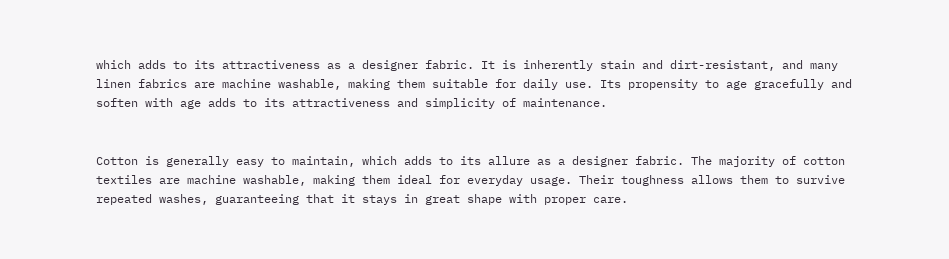which adds to its attractiveness as a designer fabric. It is inherently stain and dirt-resistant, and many linen fabrics are machine washable, making them suitable for daily use. Its propensity to age gracefully and soften with age adds to its attractiveness and simplicity of maintenance.


Cotton is generally easy to maintain, which adds to its allure as a designer fabric. The majority of cotton textiles are machine washable, making them ideal for everyday usage. Their toughness allows them to survive repeated washes, guaranteeing that it stays in great shape with proper care.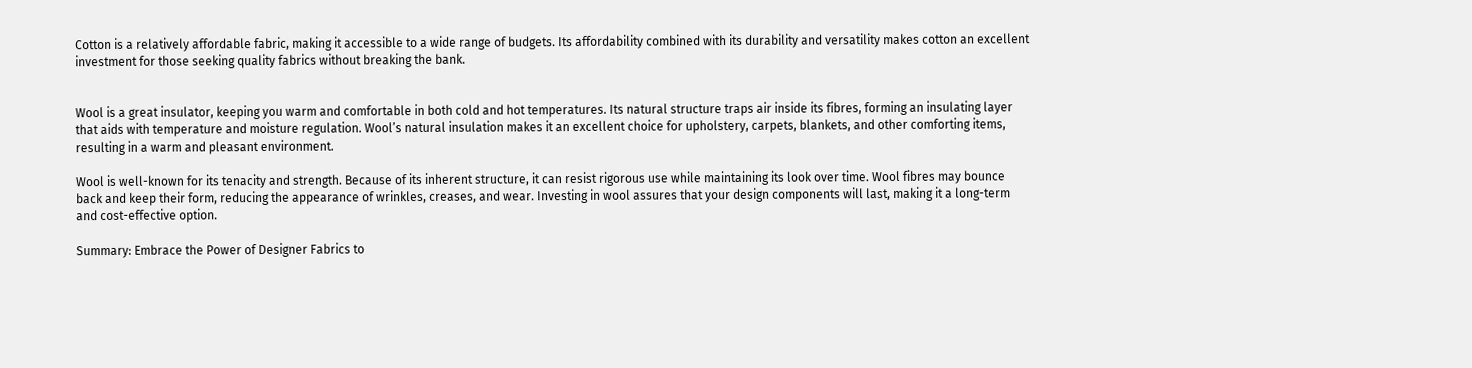Cotton is a relatively affordable fabric, making it accessible to a wide range of budgets. Its affordability combined with its durability and versatility makes cotton an excellent investment for those seeking quality fabrics without breaking the bank.


Wool is a great insulator, keeping you warm and comfortable in both cold and hot temperatures. Its natural structure traps air inside its fibres, forming an insulating layer that aids with temperature and moisture regulation. Wool’s natural insulation makes it an excellent choice for upholstery, carpets, blankets, and other comforting items, resulting in a warm and pleasant environment.

Wool is well-known for its tenacity and strength. Because of its inherent structure, it can resist rigorous use while maintaining its look over time. Wool fibres may bounce back and keep their form, reducing the appearance of wrinkles, creases, and wear. Investing in wool assures that your design components will last, making it a long-term and cost-effective option.

Summary: Embrace the Power of Designer Fabrics to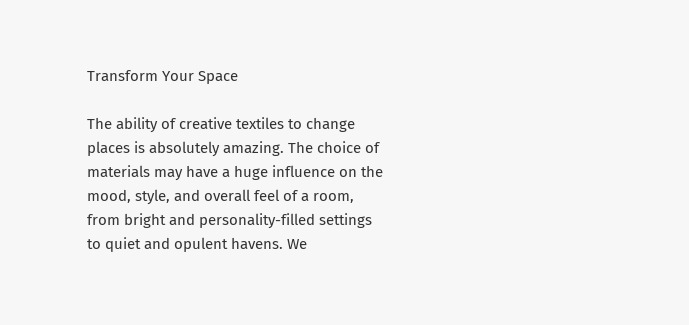Transform Your Space

The ability of creative textiles to change places is absolutely amazing. The choice of materials may have a huge influence on the mood, style, and overall feel of a room, from bright and personality-filled settings to quiet and opulent havens. We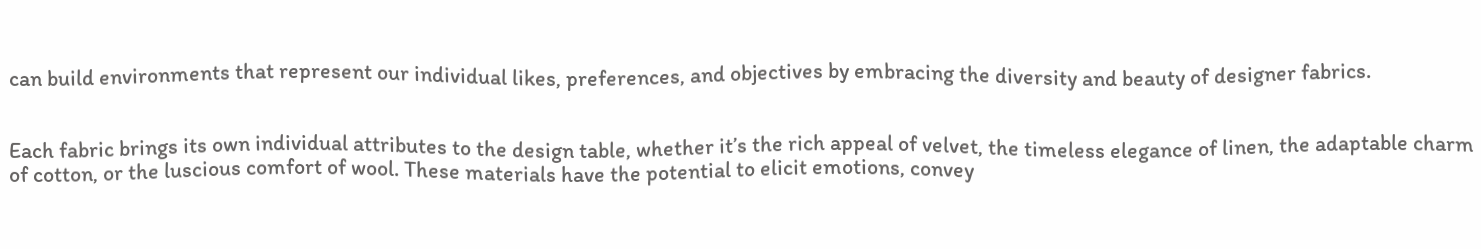can build environments that represent our individual likes, preferences, and objectives by embracing the diversity and beauty of designer fabrics.


Each fabric brings its own individual attributes to the design table, whether it’s the rich appeal of velvet, the timeless elegance of linen, the adaptable charm of cotton, or the luscious comfort of wool. These materials have the potential to elicit emotions, convey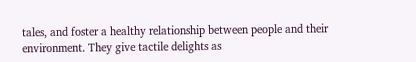tales, and foster a healthy relationship between people and their environment. They give tactile delights as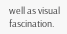well as visual fascination.